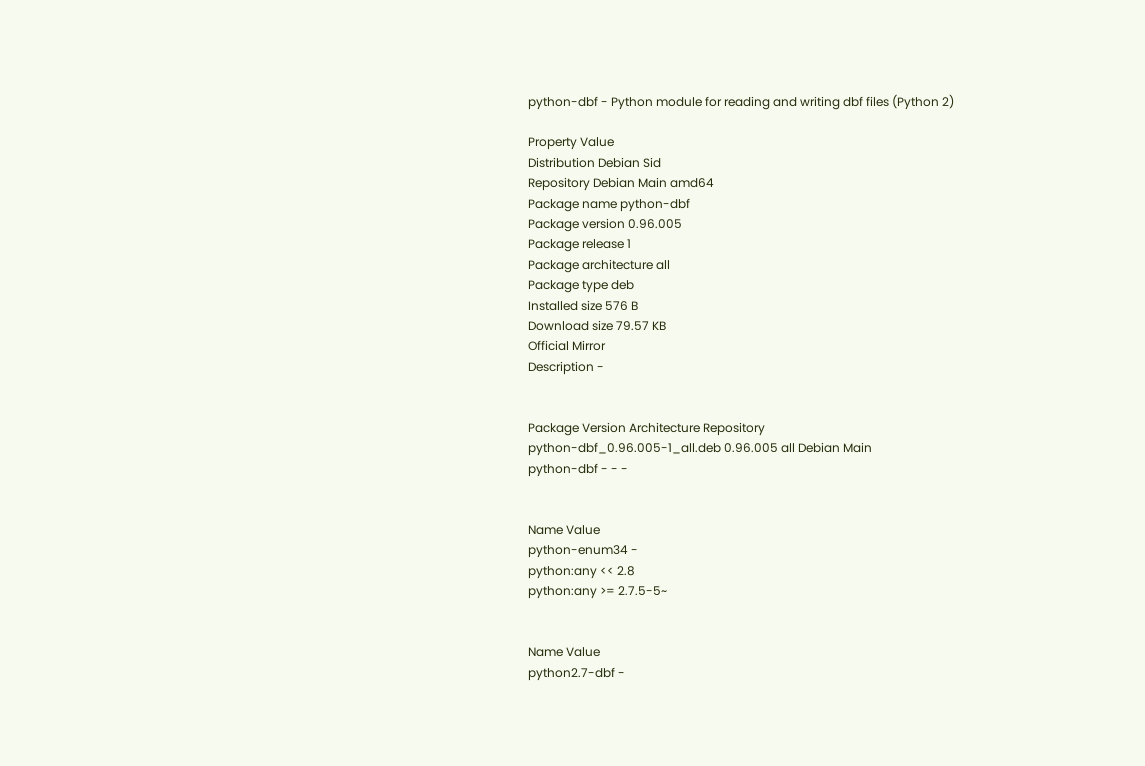python-dbf - Python module for reading and writing dbf files (Python 2)

Property Value
Distribution Debian Sid
Repository Debian Main amd64
Package name python-dbf
Package version 0.96.005
Package release 1
Package architecture all
Package type deb
Installed size 576 B
Download size 79.57 KB
Official Mirror
Description -


Package Version Architecture Repository
python-dbf_0.96.005-1_all.deb 0.96.005 all Debian Main
python-dbf - - -


Name Value
python-enum34 -
python:any << 2.8
python:any >= 2.7.5-5~


Name Value
python2.7-dbf -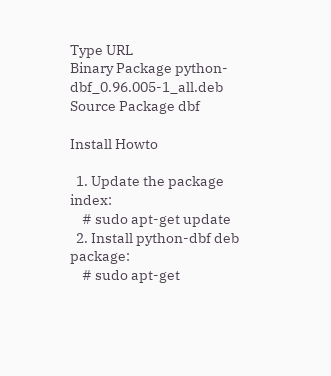Type URL
Binary Package python-dbf_0.96.005-1_all.deb
Source Package dbf

Install Howto

  1. Update the package index:
    # sudo apt-get update
  2. Install python-dbf deb package:
    # sudo apt-get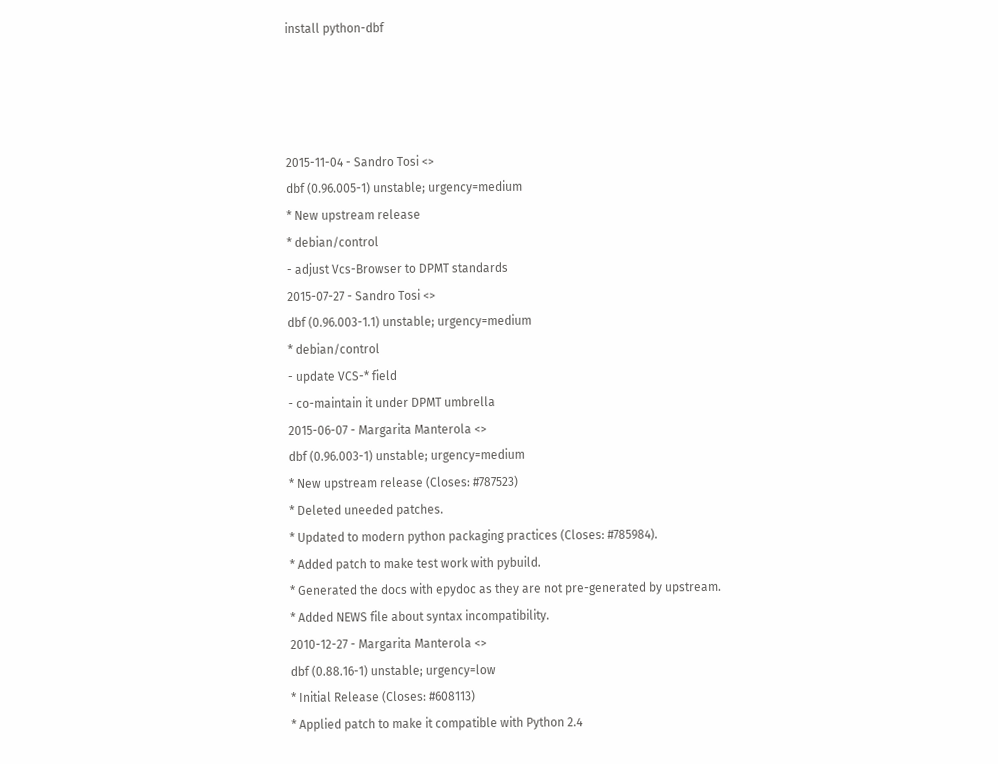install python-dbf




2015-11-04 - Sandro Tosi <>
dbf (0.96.005-1) unstable; urgency=medium
* New upstream release
* debian/control
- adjust Vcs-Browser to DPMT standards
2015-07-27 - Sandro Tosi <>
dbf (0.96.003-1.1) unstable; urgency=medium
* debian/control
- update VCS-* field
- co-maintain it under DPMT umbrella
2015-06-07 - Margarita Manterola <>
dbf (0.96.003-1) unstable; urgency=medium
* New upstream release (Closes: #787523)
* Deleted uneeded patches.
* Updated to modern python packaging practices (Closes: #785984).
* Added patch to make test work with pybuild.
* Generated the docs with epydoc as they are not pre-generated by upstream.
* Added NEWS file about syntax incompatibility.
2010-12-27 - Margarita Manterola <>
dbf (0.88.16-1) unstable; urgency=low
* Initial Release (Closes: #608113)
* Applied patch to make it compatible with Python 2.4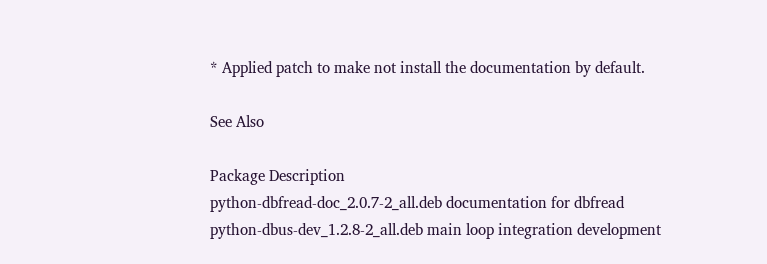* Applied patch to make not install the documentation by default.

See Also

Package Description
python-dbfread-doc_2.0.7-2_all.deb documentation for dbfread
python-dbus-dev_1.2.8-2_all.deb main loop integration development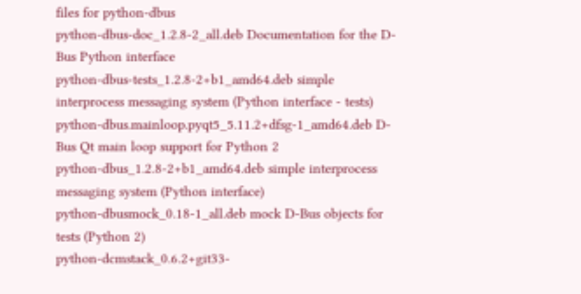files for python-dbus
python-dbus-doc_1.2.8-2_all.deb Documentation for the D-Bus Python interface
python-dbus-tests_1.2.8-2+b1_amd64.deb simple interprocess messaging system (Python interface - tests)
python-dbus.mainloop.pyqt5_5.11.2+dfsg-1_amd64.deb D-Bus Qt main loop support for Python 2
python-dbus_1.2.8-2+b1_amd64.deb simple interprocess messaging system (Python interface)
python-dbusmock_0.18-1_all.deb mock D-Bus objects for tests (Python 2)
python-dcmstack_0.6.2+git33-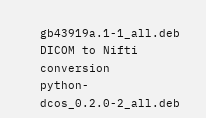gb43919a.1-1_all.deb DICOM to Nifti conversion
python-dcos_0.2.0-2_all.deb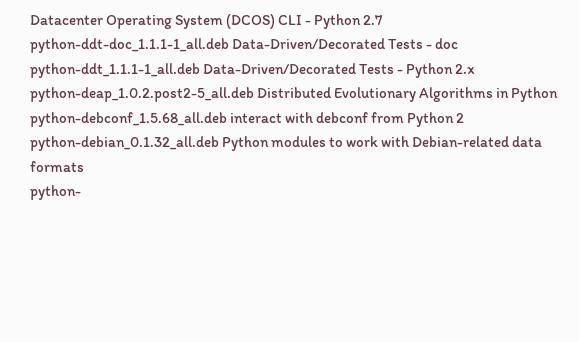Datacenter Operating System (DCOS) CLI - Python 2.7
python-ddt-doc_1.1.1-1_all.deb Data-Driven/Decorated Tests - doc
python-ddt_1.1.1-1_all.deb Data-Driven/Decorated Tests - Python 2.x
python-deap_1.0.2.post2-5_all.deb Distributed Evolutionary Algorithms in Python
python-debconf_1.5.68_all.deb interact with debconf from Python 2
python-debian_0.1.32_all.deb Python modules to work with Debian-related data formats
python-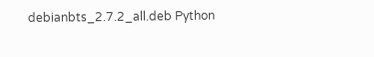debianbts_2.7.2_all.deb Python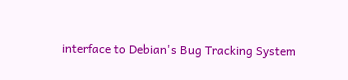interface to Debian's Bug Tracking System